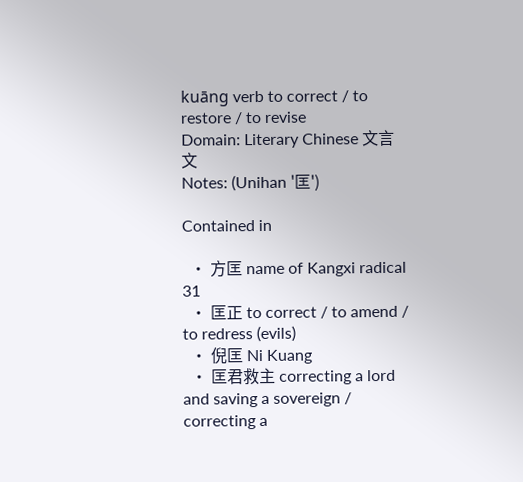kuāng verb to correct / to restore / to revise
Domain: Literary Chinese 文言文
Notes: (Unihan '匡')

Contained in

  • 方匡 name of Kangxi radical 31
  • 匡正 to correct / to amend / to redress (evils)
  • 倪匡 Ni Kuang
  • 匡君救主 correcting a lord and saving a sovereign / correcting a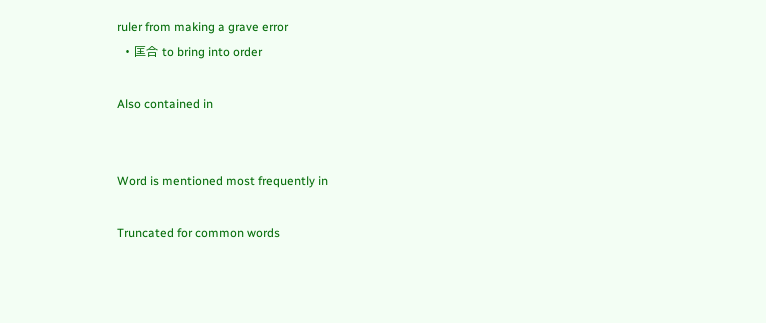ruler from making a grave error
  • 匡合 to bring into order

Also contained in


Word is mentioned most frequently in

Truncated for common words